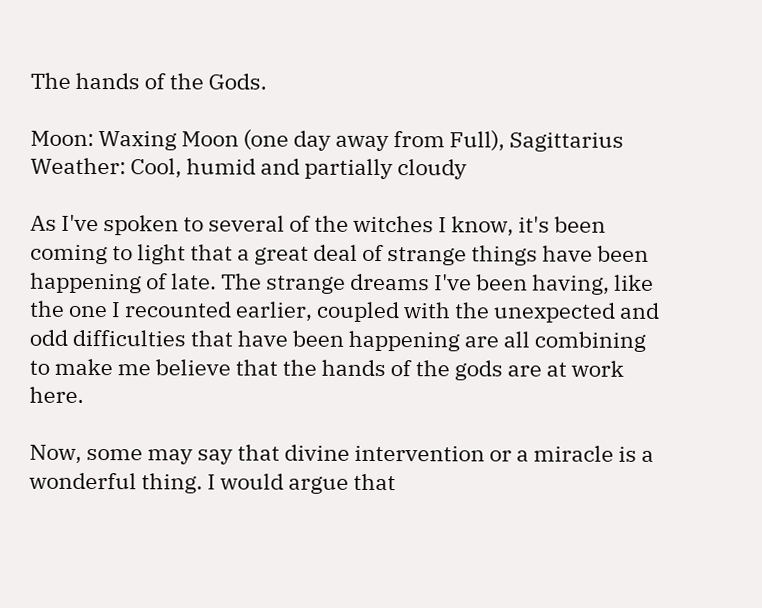The hands of the Gods.

Moon: Waxing Moon (one day away from Full), Sagittarius
Weather: Cool, humid and partially cloudy

As I've spoken to several of the witches I know, it's been coming to light that a great deal of strange things have been happening of late. The strange dreams I've been having, like the one I recounted earlier, coupled with the unexpected and odd difficulties that have been happening are all combining to make me believe that the hands of the gods are at work here.

Now, some may say that divine intervention or a miracle is a wonderful thing. I would argue that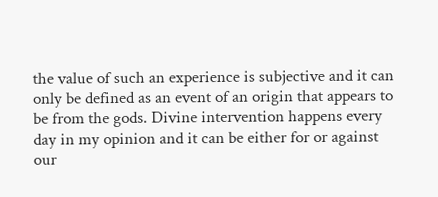the value of such an experience is subjective and it can only be defined as an event of an origin that appears to be from the gods. Divine intervention happens every day in my opinion and it can be either for or against our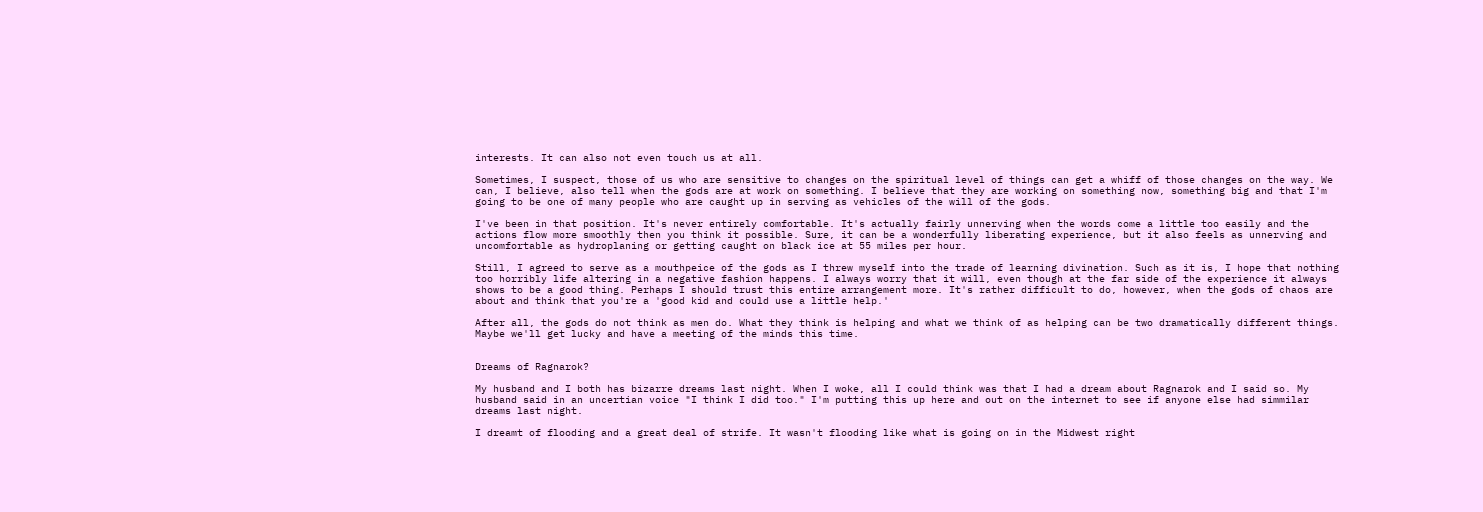interests. It can also not even touch us at all.

Sometimes, I suspect, those of us who are sensitive to changes on the spiritual level of things can get a whiff of those changes on the way. We can, I believe, also tell when the gods are at work on something. I believe that they are working on something now, something big and that I'm going to be one of many people who are caught up in serving as vehicles of the will of the gods.

I've been in that position. It's never entirely comfortable. It's actually fairly unnerving when the words come a little too easily and the actions flow more smoothly then you think it possible. Sure, it can be a wonderfully liberating experience, but it also feels as unnerving and uncomfortable as hydroplaning or getting caught on black ice at 55 miles per hour.

Still, I agreed to serve as a mouthpeice of the gods as I threw myself into the trade of learning divination. Such as it is, I hope that nothing too horribly life altering in a negative fashion happens. I always worry that it will, even though at the far side of the experience it always shows to be a good thing. Perhaps I should trust this entire arrangement more. It's rather difficult to do, however, when the gods of chaos are about and think that you're a 'good kid and could use a little help.'

After all, the gods do not think as men do. What they think is helping and what we think of as helping can be two dramatically different things. Maybe we'll get lucky and have a meeting of the minds this time.


Dreams of Ragnarok?

My husband and I both has bizarre dreams last night. When I woke, all I could think was that I had a dream about Ragnarok and I said so. My husband said in an uncertian voice "I think I did too." I'm putting this up here and out on the internet to see if anyone else had simmilar dreams last night.

I dreamt of flooding and a great deal of strife. It wasn't flooding like what is going on in the Midwest right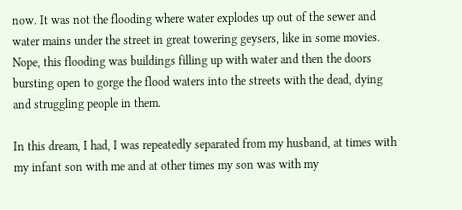now. It was not the flooding where water explodes up out of the sewer and water mains under the street in great towering geysers, like in some movies. Nope, this flooding was buildings filling up with water and then the doors bursting open to gorge the flood waters into the streets with the dead, dying and struggling people in them.

In this dream, I had, I was repeatedly separated from my husband, at times with my infant son with me and at other times my son was with my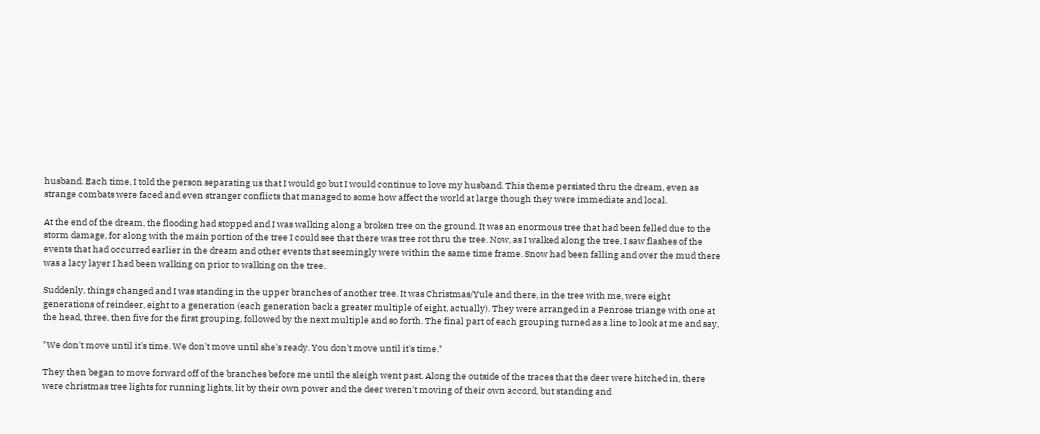husband. Each time, I told the person separating us that I would go but I would continue to love my husband. This theme persisted thru the dream, even as strange combats were faced and even stranger conflicts that managed to some how affect the world at large though they were immediate and local.

At the end of the dream, the flooding had stopped and I was walking along a broken tree on the ground. It was an enormous tree that had been felled due to the storm damage, for along with the main portion of the tree I could see that there was tree rot thru the tree. Now, as I walked along the tree, I saw flashes of the events that had occurred earlier in the dream and other events that seemingly were within the same time frame. Snow had been falling and over the mud there was a lacy layer I had been walking on prior to walking on the tree.

Suddenly, things changed and I was standing in the upper branches of another tree. It was Christmas/Yule and there, in the tree with me, were eight generations of reindeer, eight to a generation (each generation back a greater multiple of eight, actually). They were arranged in a Penrose triange with one at the head, three, then five for the first grouping, followed by the next multiple and so forth. The final part of each grouping turned as a line to look at me and say,

"We don't move until it's time. We don't move until she's ready. You don't move until it's time."

They then began to move forward off of the branches before me until the sleigh went past. Along the outside of the traces that the deer were hitched in, there were christmas tree lights for running lights, lit by their own power and the deer weren't moving of their own accord, but standing and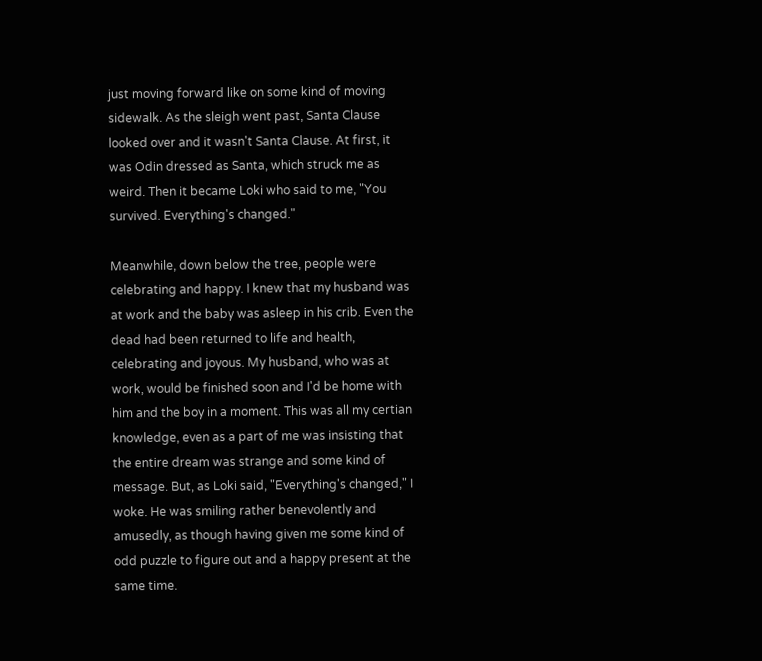just moving forward like on some kind of moving sidewalk. As the sleigh went past, Santa Clause looked over and it wasn't Santa Clause. At first, it was Odin dressed as Santa, which struck me as weird. Then it became Loki who said to me, "You survived. Everything's changed."

Meanwhile, down below the tree, people were celebrating and happy. I knew that my husband was at work and the baby was asleep in his crib. Even the dead had been returned to life and health, celebrating and joyous. My husband, who was at work, would be finished soon and I'd be home with him and the boy in a moment. This was all my certian knowledge, even as a part of me was insisting that the entire dream was strange and some kind of message. But, as Loki said, "Everything's changed," I woke. He was smiling rather benevolently and amusedly, as though having given me some kind of odd puzzle to figure out and a happy present at the same time.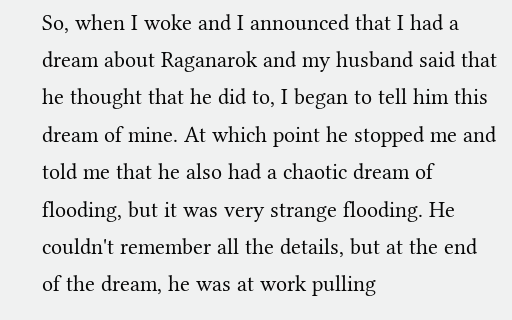So, when I woke and I announced that I had a dream about Raganarok and my husband said that he thought that he did to, I began to tell him this dream of mine. At which point he stopped me and told me that he also had a chaotic dream of flooding, but it was very strange flooding. He couldn't remember all the details, but at the end of the dream, he was at work pulling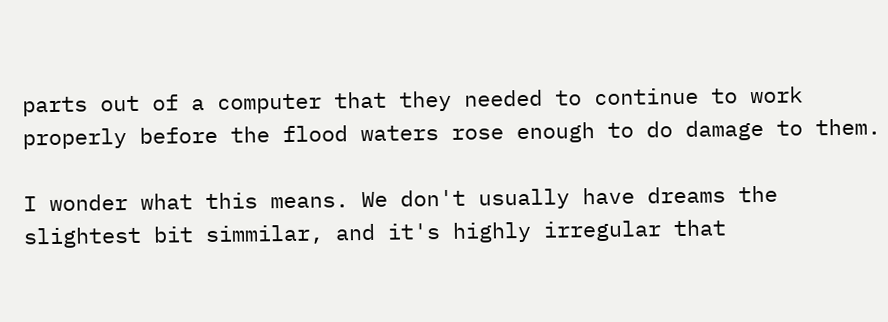parts out of a computer that they needed to continue to work properly before the flood waters rose enough to do damage to them.

I wonder what this means. We don't usually have dreams the slightest bit simmilar, and it's highly irregular that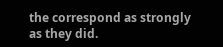the correspond as strongly as they did.